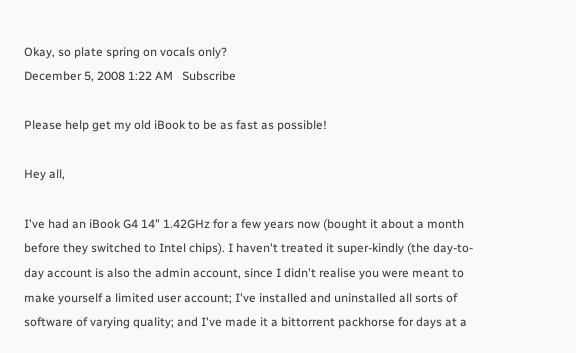Okay, so plate spring on vocals only?
December 5, 2008 1:22 AM   Subscribe

Please help get my old iBook to be as fast as possible!

Hey all,

I've had an iBook G4 14" 1.42GHz for a few years now (bought it about a month before they switched to Intel chips). I haven't treated it super-kindly (the day-to-day account is also the admin account, since I didn't realise you were meant to make yourself a limited user account; I've installed and uninstalled all sorts of software of varying quality; and I've made it a bittorrent packhorse for days at a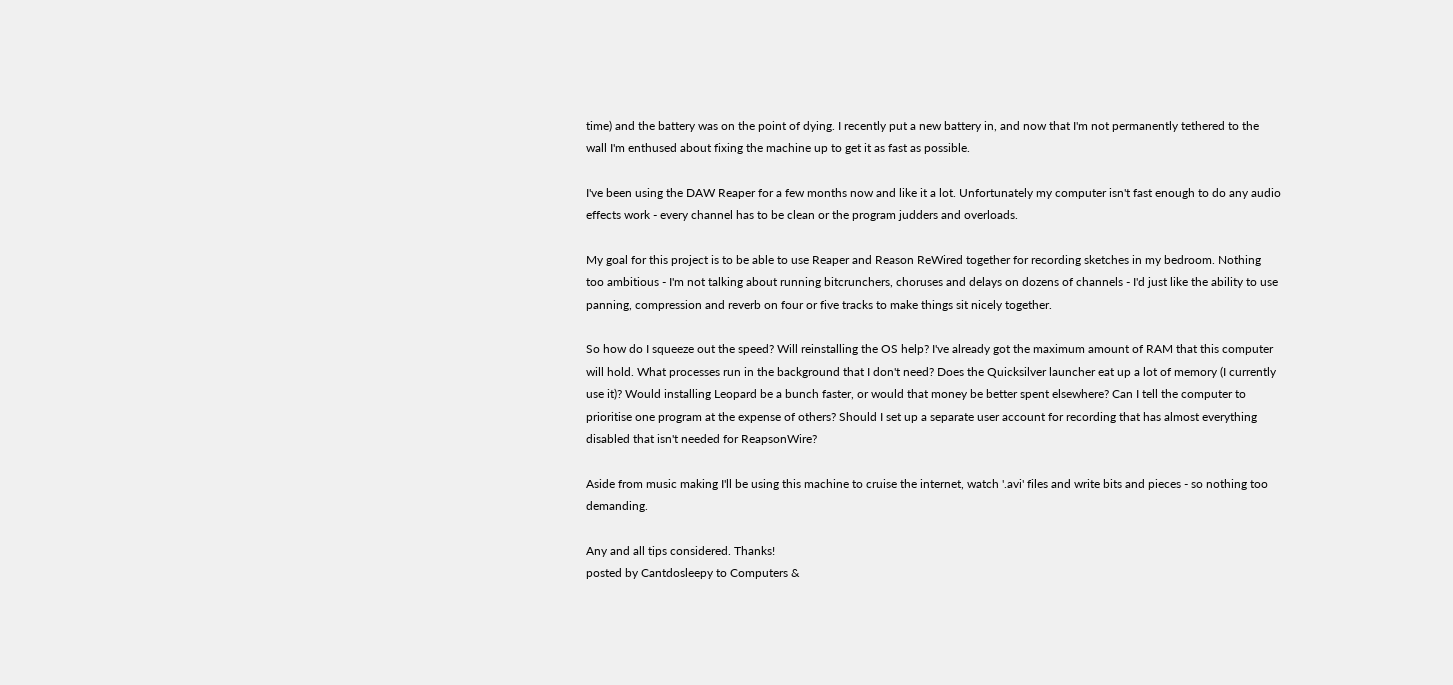time) and the battery was on the point of dying. I recently put a new battery in, and now that I'm not permanently tethered to the wall I'm enthused about fixing the machine up to get it as fast as possible.

I've been using the DAW Reaper for a few months now and like it a lot. Unfortunately my computer isn't fast enough to do any audio effects work - every channel has to be clean or the program judders and overloads.

My goal for this project is to be able to use Reaper and Reason ReWired together for recording sketches in my bedroom. Nothing too ambitious - I'm not talking about running bitcrunchers, choruses and delays on dozens of channels - I'd just like the ability to use panning, compression and reverb on four or five tracks to make things sit nicely together.

So how do I squeeze out the speed? Will reinstalling the OS help? I've already got the maximum amount of RAM that this computer will hold. What processes run in the background that I don't need? Does the Quicksilver launcher eat up a lot of memory (I currently use it)? Would installing Leopard be a bunch faster, or would that money be better spent elsewhere? Can I tell the computer to prioritise one program at the expense of others? Should I set up a separate user account for recording that has almost everything disabled that isn't needed for ReapsonWire?

Aside from music making I'll be using this machine to cruise the internet, watch '.avi' files and write bits and pieces - so nothing too demanding.

Any and all tips considered. Thanks!
posted by Cantdosleepy to Computers &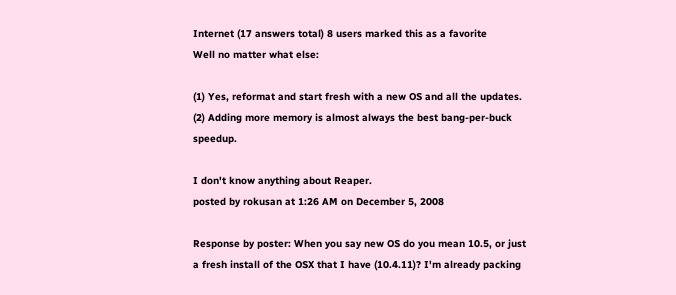Internet (17 answers total) 8 users marked this as a favorite
Well no matter what else:

(1) Yes, reformat and start fresh with a new OS and all the updates.
(2) Adding more memory is almost always the best bang-per-buck speedup.

I don't know anything about Reaper.
posted by rokusan at 1:26 AM on December 5, 2008

Response by poster: When you say new OS do you mean 10.5, or just a fresh install of the OSX that I have (10.4.11)? I'm already packing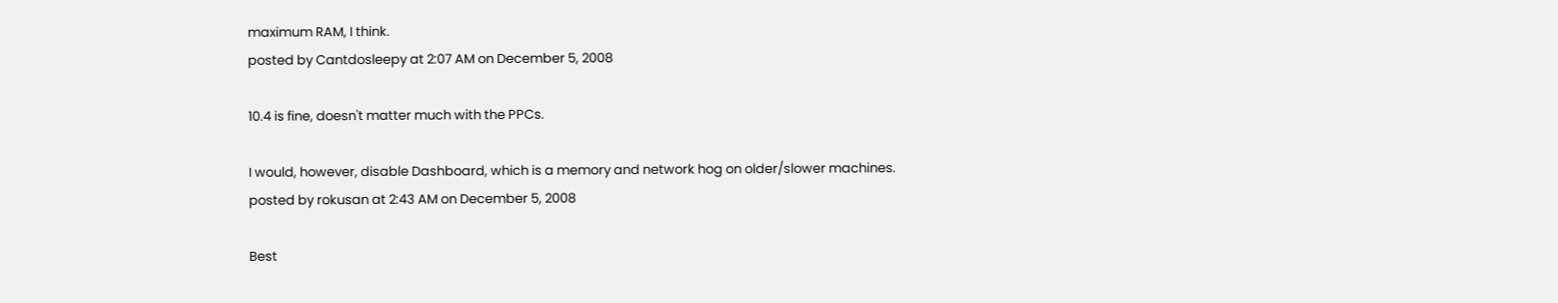maximum RAM, I think.
posted by Cantdosleepy at 2:07 AM on December 5, 2008

10.4 is fine, doesn't matter much with the PPCs.

I would, however, disable Dashboard, which is a memory and network hog on older/slower machines.
posted by rokusan at 2:43 AM on December 5, 2008

Best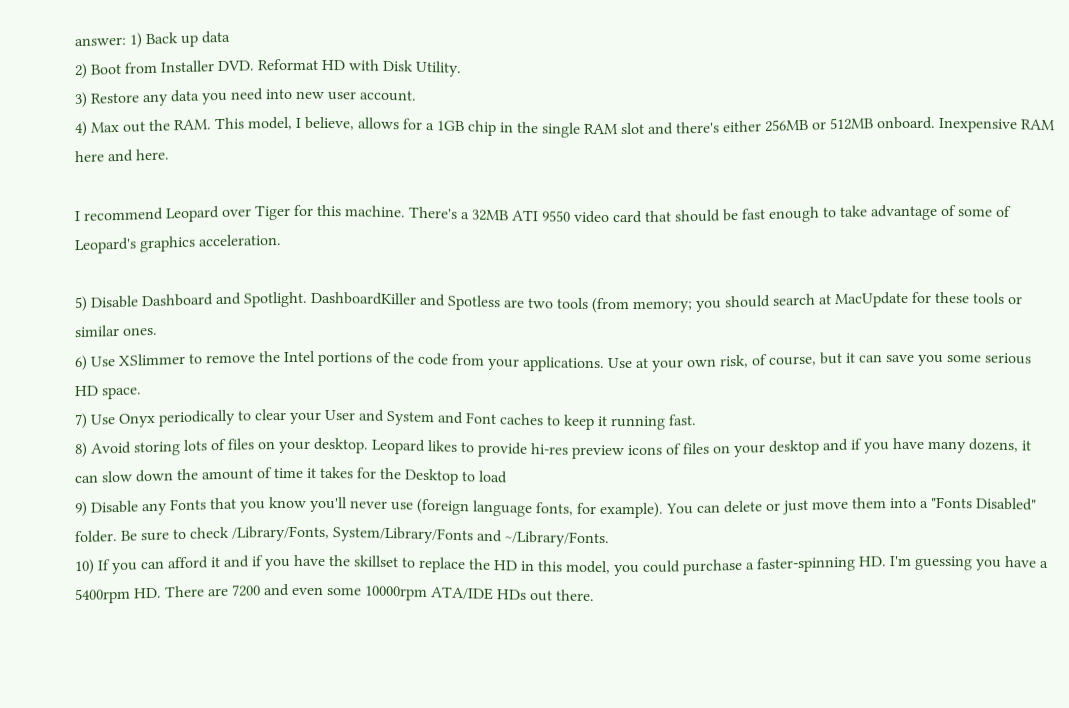answer: 1) Back up data
2) Boot from Installer DVD. Reformat HD with Disk Utility.
3) Restore any data you need into new user account.
4) Max out the RAM. This model, I believe, allows for a 1GB chip in the single RAM slot and there's either 256MB or 512MB onboard. Inexpensive RAM here and here.

I recommend Leopard over Tiger for this machine. There's a 32MB ATI 9550 video card that should be fast enough to take advantage of some of Leopard's graphics acceleration.

5) Disable Dashboard and Spotlight. DashboardKiller and Spotless are two tools (from memory; you should search at MacUpdate for these tools or similar ones.
6) Use XSlimmer to remove the Intel portions of the code from your applications. Use at your own risk, of course, but it can save you some serious HD space.
7) Use Onyx periodically to clear your User and System and Font caches to keep it running fast.
8) Avoid storing lots of files on your desktop. Leopard likes to provide hi-res preview icons of files on your desktop and if you have many dozens, it can slow down the amount of time it takes for the Desktop to load
9) Disable any Fonts that you know you'll never use (foreign language fonts, for example). You can delete or just move them into a "Fonts Disabled" folder. Be sure to check /Library/Fonts, System/Library/Fonts and ~/Library/Fonts.
10) If you can afford it and if you have the skillset to replace the HD in this model, you could purchase a faster-spinning HD. I'm guessing you have a 5400rpm HD. There are 7200 and even some 10000rpm ATA/IDE HDs out there.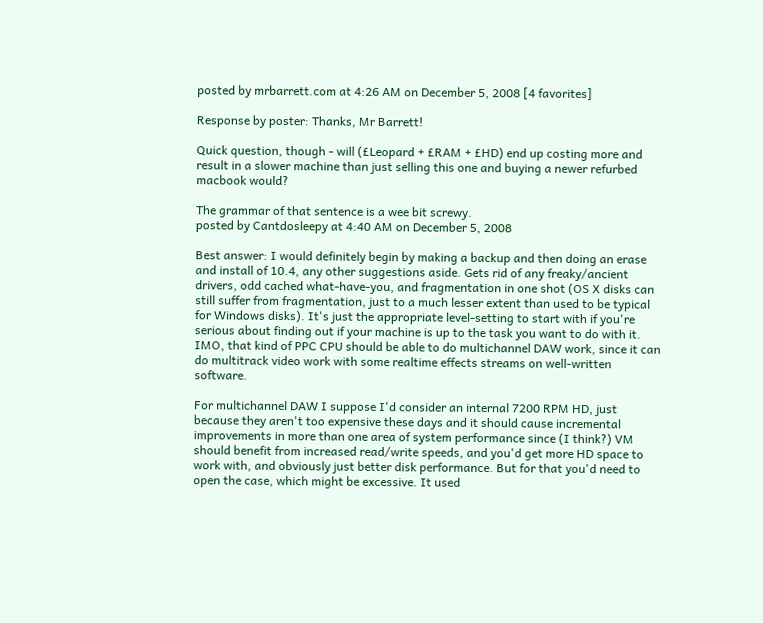posted by mrbarrett.com at 4:26 AM on December 5, 2008 [4 favorites]

Response by poster: Thanks, Mr Barrett!

Quick question, though - will (£Leopard + £RAM + £HD) end up costing more and result in a slower machine than just selling this one and buying a newer refurbed macbook would?

The grammar of that sentence is a wee bit screwy.
posted by Cantdosleepy at 4:40 AM on December 5, 2008

Best answer: I would definitely begin by making a backup and then doing an erase and install of 10.4, any other suggestions aside. Gets rid of any freaky/ancient drivers, odd cached what-have-you, and fragmentation in one shot (OS X disks can still suffer from fragmentation, just to a much lesser extent than used to be typical for Windows disks). It's just the appropriate level-setting to start with if you're serious about finding out if your machine is up to the task you want to do with it. IMO, that kind of PPC CPU should be able to do multichannel DAW work, since it can do multitrack video work with some realtime effects streams on well-written software.

For multichannel DAW I suppose I'd consider an internal 7200 RPM HD, just because they aren't too expensive these days and it should cause incremental improvements in more than one area of system performance since (I think?) VM should benefit from increased read/write speeds, and you'd get more HD space to work with, and obviously just better disk performance. But for that you'd need to open the case, which might be excessive. It used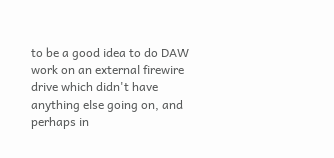to be a good idea to do DAW work on an external firewire drive which didn't have anything else going on, and perhaps in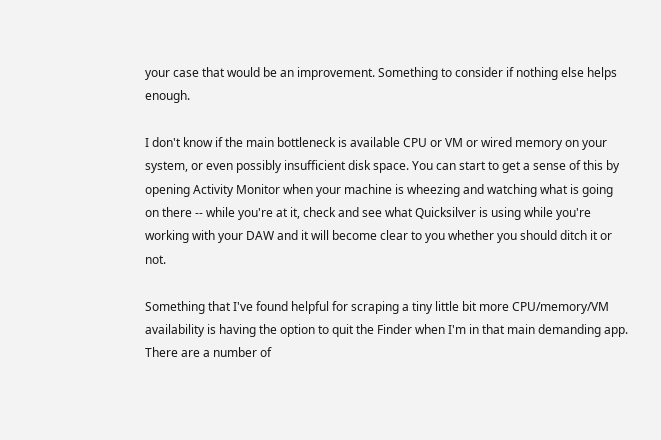your case that would be an improvement. Something to consider if nothing else helps enough.

I don't know if the main bottleneck is available CPU or VM or wired memory on your system, or even possibly insufficient disk space. You can start to get a sense of this by opening Activity Monitor when your machine is wheezing and watching what is going on there -- while you're at it, check and see what Quicksilver is using while you're working with your DAW and it will become clear to you whether you should ditch it or not.

Something that I've found helpful for scraping a tiny little bit more CPU/memory/VM availability is having the option to quit the Finder when I'm in that main demanding app. There are a number of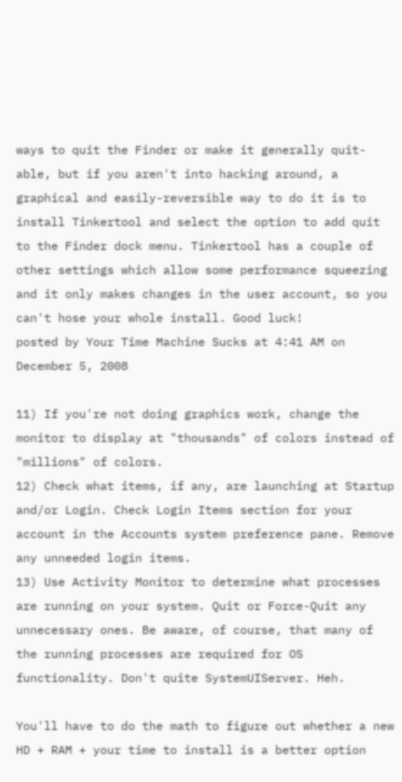ways to quit the Finder or make it generally quit-able, but if you aren't into hacking around, a graphical and easily-reversible way to do it is to install Tinkertool and select the option to add quit to the Finder dock menu. Tinkertool has a couple of other settings which allow some performance squeezing and it only makes changes in the user account, so you can't hose your whole install. Good luck!
posted by Your Time Machine Sucks at 4:41 AM on December 5, 2008

11) If you're not doing graphics work, change the monitor to display at "thousands" of colors instead of "millions" of colors.
12) Check what items, if any, are launching at Startup and/or Login. Check Login Items section for your account in the Accounts system preference pane. Remove any unneeded login items.
13) Use Activity Monitor to determine what processes are running on your system. Quit or Force-Quit any unnecessary ones. Be aware, of course, that many of the running processes are required for OS functionality. Don't quite SystemUIServer. Heh.

You'll have to do the math to figure out whether a new HD + RAM + your time to install is a better option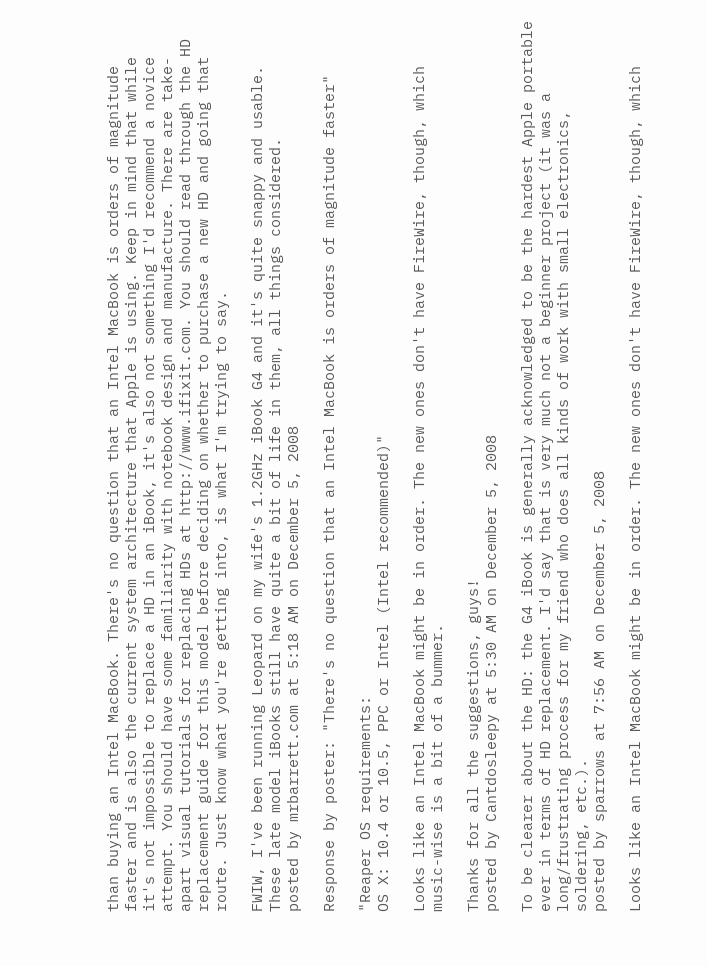than buying an Intel MacBook. There's no question that an Intel MacBook is orders of magnitude faster and is also the current system architecture that Apple is using. Keep in mind that while it's not impossible to replace a HD in an iBook, it's also not something I'd recommend a novice attempt. You should have some familiarity with notebook design and manufacture. There are take-apart visual tutorials for replacing HDs at http://www.ifixit.com. You should read through the HD replacement guide for this model before deciding on whether to purchase a new HD and going that route. Just know what you're getting into, is what I'm trying to say.

FWIW, I've been running Leopard on my wife's 1.2GHz iBook G4 and it's quite snappy and usable. These late model iBooks still have quite a bit of life in them, all things considered.
posted by mrbarrett.com at 5:18 AM on December 5, 2008

Response by poster: "There's no question that an Intel MacBook is orders of magnitude faster"

"Reaper OS requirements:
OS X: 10.4 or 10.5, PPC or Intel (Intel recommended)"

Looks like an Intel MacBook might be in order. The new ones don't have FireWire, though, which music-wise is a bit of a bummer.

Thanks for all the suggestions, guys!
posted by Cantdosleepy at 5:30 AM on December 5, 2008

To be clearer about the HD: the G4 iBook is generally acknowledged to be the hardest Apple portable ever in terms of HD replacement. I'd say that is very much not a beginner project (it was a long/frustrating process for my friend who does all kinds of work with small electronics, soldering, etc.).
posted by sparrows at 7:56 AM on December 5, 2008

Looks like an Intel MacBook might be in order. The new ones don't have FireWire, though, which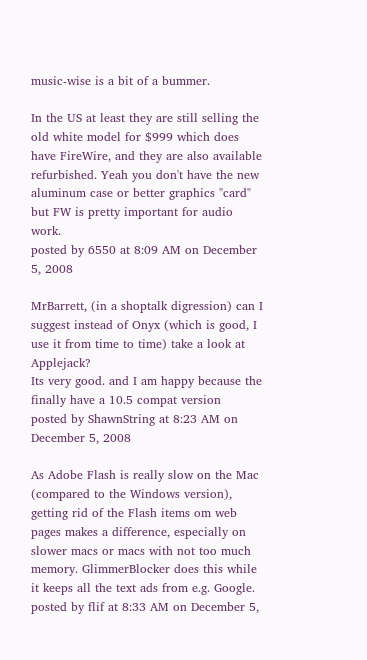music-wise is a bit of a bummer.

In the US at least they are still selling the old white model for $999 which does have FireWire, and they are also available refurbished. Yeah you don't have the new aluminum case or better graphics "card" but FW is pretty important for audio work.
posted by 6550 at 8:09 AM on December 5, 2008

MrBarrett, (in a shoptalk digression) can I suggest instead of Onyx (which is good, I use it from time to time) take a look at Applejack?
Its very good. and I am happy because the finally have a 10.5 compat version
posted by ShawnString at 8:23 AM on December 5, 2008

As Adobe Flash is really slow on the Mac (compared to the Windows version), getting rid of the Flash items om web pages makes a difference, especially on slower macs or macs with not too much memory. GlimmerBlocker does this while it keeps all the text ads from e.g. Google.
posted by flif at 8:33 AM on December 5,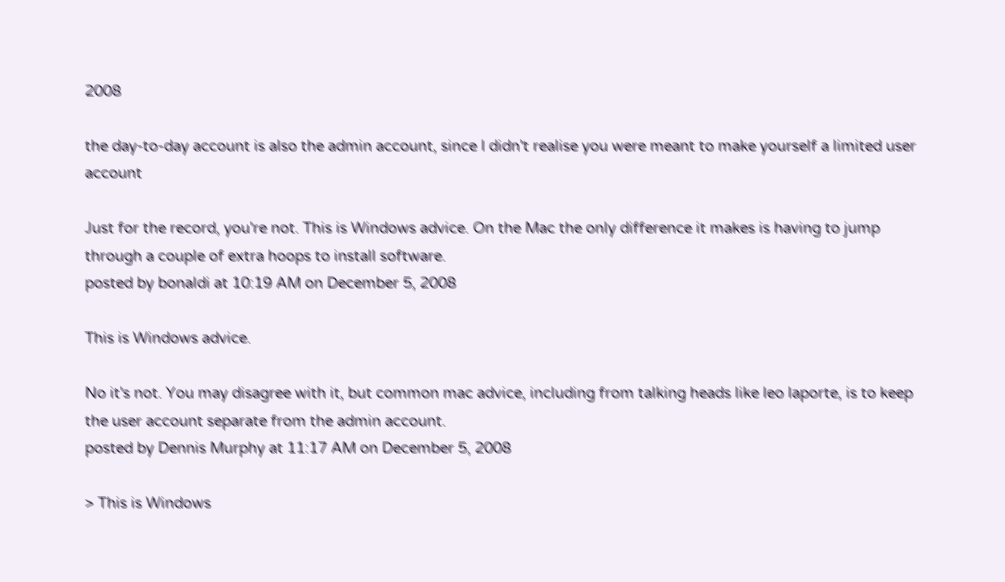2008

the day-to-day account is also the admin account, since I didn't realise you were meant to make yourself a limited user account

Just for the record, you're not. This is Windows advice. On the Mac the only difference it makes is having to jump through a couple of extra hoops to install software.
posted by bonaldi at 10:19 AM on December 5, 2008

This is Windows advice.

No it's not. You may disagree with it, but common mac advice, including from talking heads like leo laporte, is to keep the user account separate from the admin account.
posted by Dennis Murphy at 11:17 AM on December 5, 2008

> This is Windows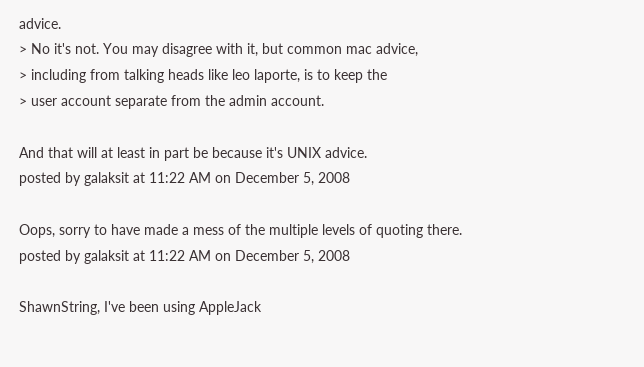advice.
> No it's not. You may disagree with it, but common mac advice,
> including from talking heads like leo laporte, is to keep the
> user account separate from the admin account.

And that will at least in part be because it's UNIX advice.
posted by galaksit at 11:22 AM on December 5, 2008

Oops, sorry to have made a mess of the multiple levels of quoting there.
posted by galaksit at 11:22 AM on December 5, 2008

ShawnString, I've been using AppleJack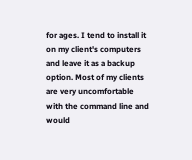for ages. I tend to install it on my client's computers and leave it as a backup option. Most of my clients are very uncomfortable with the command line and would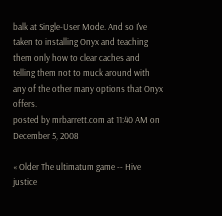balk at Single-User Mode. And so I've taken to installing Onyx and teaching them only how to clear caches and telling them not to muck around with any of the other many options that Onyx offers.
posted by mrbarrett.com at 11:40 AM on December 5, 2008

« Older The ultimatum game -- Hive justice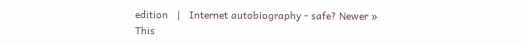edition   |   Internet autobiography - safe? Newer »
This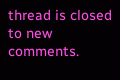thread is closed to new comments.